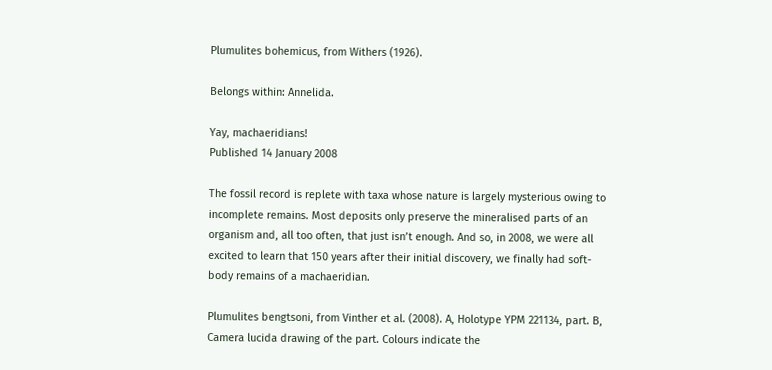Plumulites bohemicus, from Withers (1926).

Belongs within: Annelida.

Yay, machaeridians!
Published 14 January 2008

The fossil record is replete with taxa whose nature is largely mysterious owing to incomplete remains. Most deposits only preserve the mineralised parts of an organism and, all too often, that just isn’t enough. And so, in 2008, we were all excited to learn that 150 years after their initial discovery, we finally had soft-body remains of a machaeridian.

Plumulites bengtsoni, from Vinther et al. (2008). A, Holotype YPM 221134, part. B, Camera lucida drawing of the part. Colours indicate the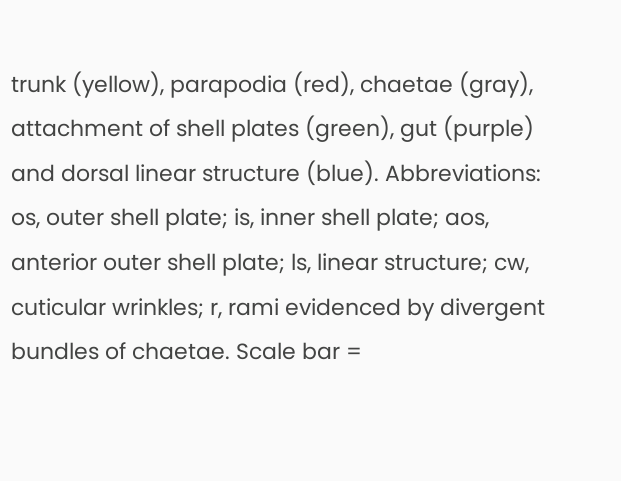trunk (yellow), parapodia (red), chaetae (gray), attachment of shell plates (green), gut (purple) and dorsal linear structure (blue). Abbreviations: os, outer shell plate; is, inner shell plate; aos, anterior outer shell plate; ls, linear structure; cw, cuticular wrinkles; r, rami evidenced by divergent bundles of chaetae. Scale bar =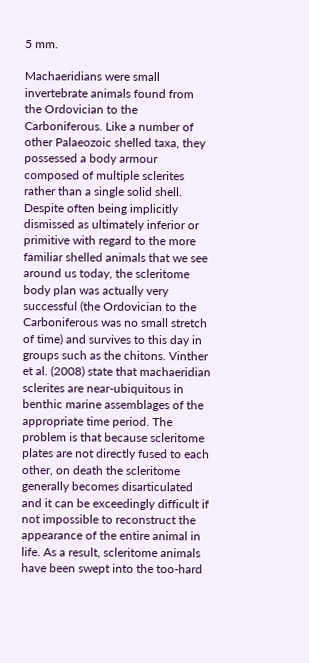5 mm.

Machaeridians were small invertebrate animals found from the Ordovician to the Carboniferous. Like a number of other Palaeozoic shelled taxa, they possessed a body armour composed of multiple sclerites rather than a single solid shell. Despite often being implicitly dismissed as ultimately inferior or primitive with regard to the more familiar shelled animals that we see around us today, the scleritome body plan was actually very successful (the Ordovician to the Carboniferous was no small stretch of time) and survives to this day in groups such as the chitons. Vinther et al. (2008) state that machaeridian sclerites are near-ubiquitous in benthic marine assemblages of the appropriate time period. The problem is that because scleritome plates are not directly fused to each other, on death the scleritome generally becomes disarticulated and it can be exceedingly difficult if not impossible to reconstruct the appearance of the entire animal in life. As a result, scleritome animals have been swept into the too-hard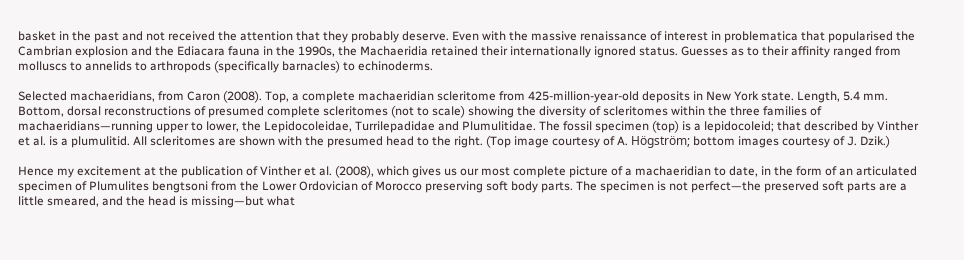basket in the past and not received the attention that they probably deserve. Even with the massive renaissance of interest in problematica that popularised the Cambrian explosion and the Ediacara fauna in the 1990s, the Machaeridia retained their internationally ignored status. Guesses as to their affinity ranged from molluscs to annelids to arthropods (specifically barnacles) to echinoderms.

Selected machaeridians, from Caron (2008). Top, a complete machaeridian scleritome from 425-million-year-old deposits in New York state. Length, 5.4 mm. Bottom, dorsal reconstructions of presumed complete scleritomes (not to scale) showing the diversity of scleritomes within the three families of machaeridians—running upper to lower, the Lepidocoleidae, Turrilepadidae and Plumulitidae. The fossil specimen (top) is a lepidocoleid; that described by Vinther et al. is a plumulitid. All scleritomes are shown with the presumed head to the right. (Top image courtesy of A. Högström; bottom images courtesy of J. Dzik.)

Hence my excitement at the publication of Vinther et al. (2008), which gives us our most complete picture of a machaeridian to date, in the form of an articulated specimen of Plumulites bengtsoni from the Lower Ordovician of Morocco preserving soft body parts. The specimen is not perfect—the preserved soft parts are a little smeared, and the head is missing—but what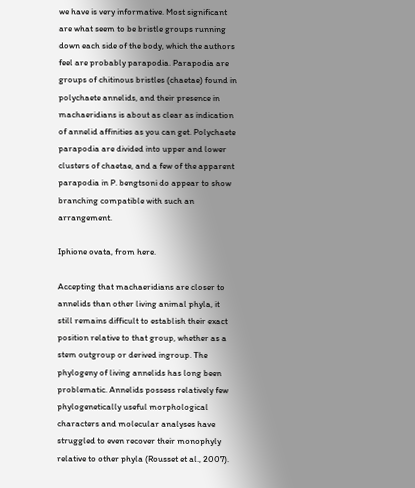we have is very informative. Most significant are what seem to be bristle groups running down each side of the body, which the authors feel are probably parapodia. Parapodia are groups of chitinous bristles (chaetae) found in polychaete annelids, and their presence in machaeridians is about as clear as indication of annelid affinities as you can get. Polychaete parapodia are divided into upper and lower clusters of chaetae, and a few of the apparent parapodia in P. bengtsoni do appear to show branching compatible with such an arrangement.

Iphione ovata, from here.

Accepting that machaeridians are closer to annelids than other living animal phyla, it still remains difficult to establish their exact position relative to that group, whether as a stem outgroup or derived ingroup. The phylogeny of living annelids has long been problematic. Annelids possess relatively few phylogenetically useful morphological characters and molecular analyses have struggled to even recover their monophyly relative to other phyla (Rousset et al., 2007).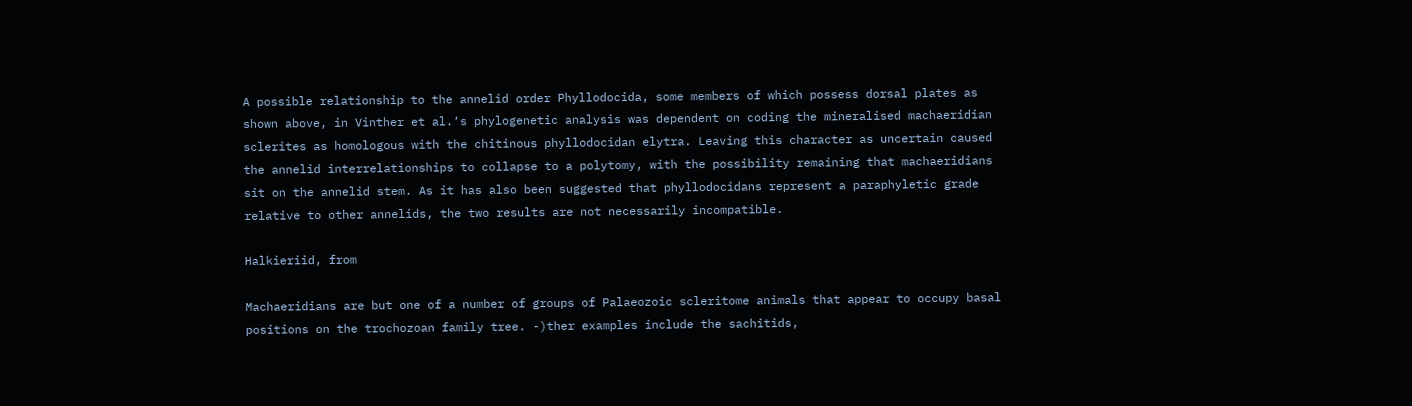A possible relationship to the annelid order Phyllodocida, some members of which possess dorsal plates as shown above, in Vinther et al.‘s phylogenetic analysis was dependent on coding the mineralised machaeridian sclerites as homologous with the chitinous phyllodocidan elytra. Leaving this character as uncertain caused the annelid interrelationships to collapse to a polytomy, with the possibility remaining that machaeridians sit on the annelid stem. As it has also been suggested that phyllodocidans represent a paraphyletic grade relative to other annelids, the two results are not necessarily incompatible.

Halkieriid, from

Machaeridians are but one of a number of groups of Palaeozoic scleritome animals that appear to occupy basal positions on the trochozoan family tree. -)ther examples include the sachitids,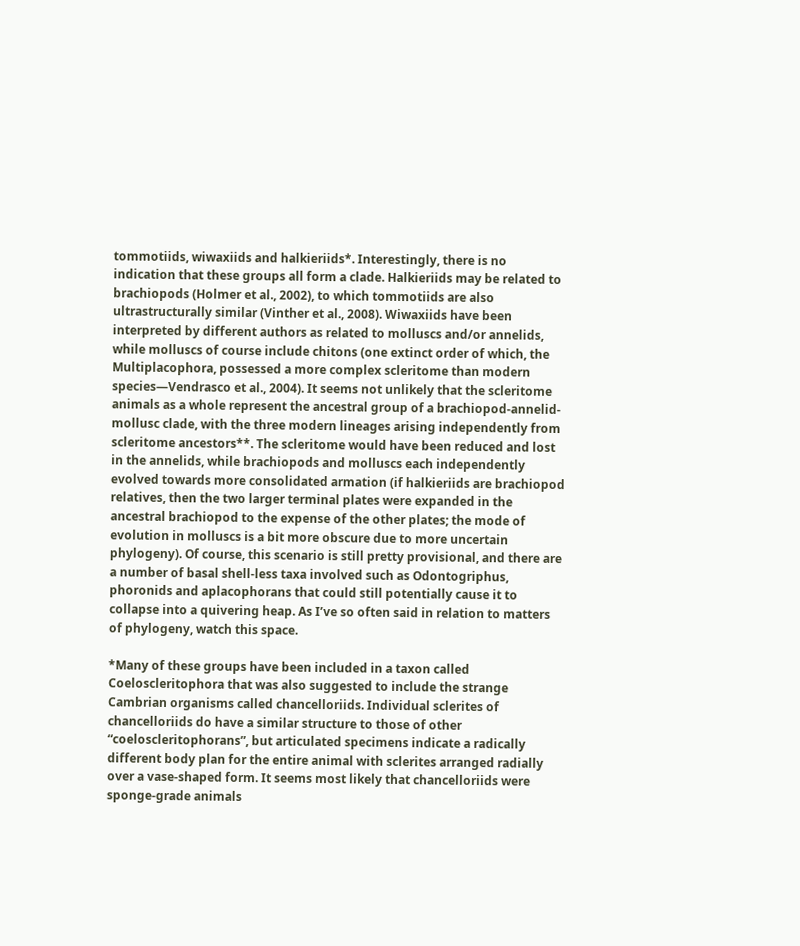tommotiids, wiwaxiids and halkieriids*. Interestingly, there is no indication that these groups all form a clade. Halkieriids may be related to brachiopods (Holmer et al., 2002), to which tommotiids are also ultrastructurally similar (Vinther et al., 2008). Wiwaxiids have been interpreted by different authors as related to molluscs and/or annelids, while molluscs of course include chitons (one extinct order of which, the Multiplacophora, possessed a more complex scleritome than modern species—Vendrasco et al., 2004). It seems not unlikely that the scleritome animals as a whole represent the ancestral group of a brachiopod-annelid-mollusc clade, with the three modern lineages arising independently from scleritome ancestors**. The scleritome would have been reduced and lost in the annelids, while brachiopods and molluscs each independently evolved towards more consolidated armation (if halkieriids are brachiopod relatives, then the two larger terminal plates were expanded in the ancestral brachiopod to the expense of the other plates; the mode of evolution in molluscs is a bit more obscure due to more uncertain phylogeny). Of course, this scenario is still pretty provisional, and there are a number of basal shell-less taxa involved such as Odontogriphus, phoronids and aplacophorans that could still potentially cause it to collapse into a quivering heap. As I’ve so often said in relation to matters of phylogeny, watch this space.

*Many of these groups have been included in a taxon called Coeloscleritophora that was also suggested to include the strange Cambrian organisms called chancelloriids. Individual sclerites of chancelloriids do have a similar structure to those of other “coeloscleritophorans”, but articulated specimens indicate a radically different body plan for the entire animal with sclerites arranged radially over a vase-shaped form. It seems most likely that chancelloriids were sponge-grade animals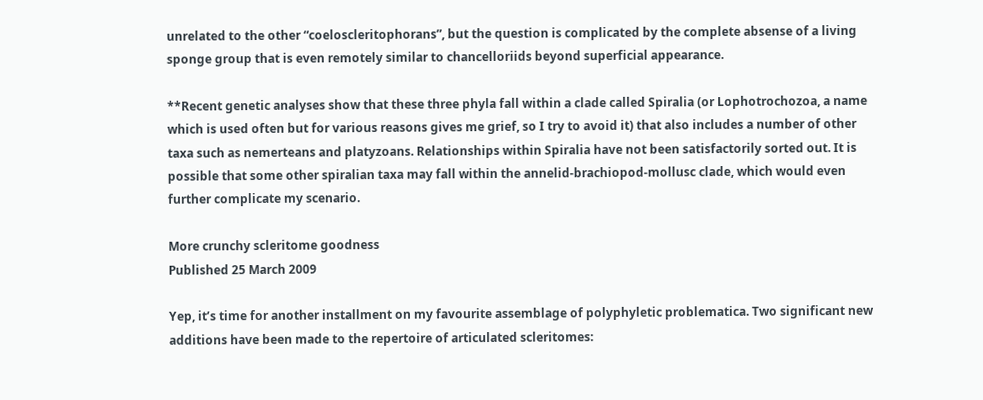unrelated to the other “coeloscleritophorans”, but the question is complicated by the complete absense of a living sponge group that is even remotely similar to chancelloriids beyond superficial appearance.

**Recent genetic analyses show that these three phyla fall within a clade called Spiralia (or Lophotrochozoa, a name which is used often but for various reasons gives me grief, so I try to avoid it) that also includes a number of other taxa such as nemerteans and platyzoans. Relationships within Spiralia have not been satisfactorily sorted out. It is possible that some other spiralian taxa may fall within the annelid-brachiopod-mollusc clade, which would even further complicate my scenario.

More crunchy scleritome goodness
Published 25 March 2009

Yep, it’s time for another installment on my favourite assemblage of polyphyletic problematica. Two significant new additions have been made to the repertoire of articulated scleritomes: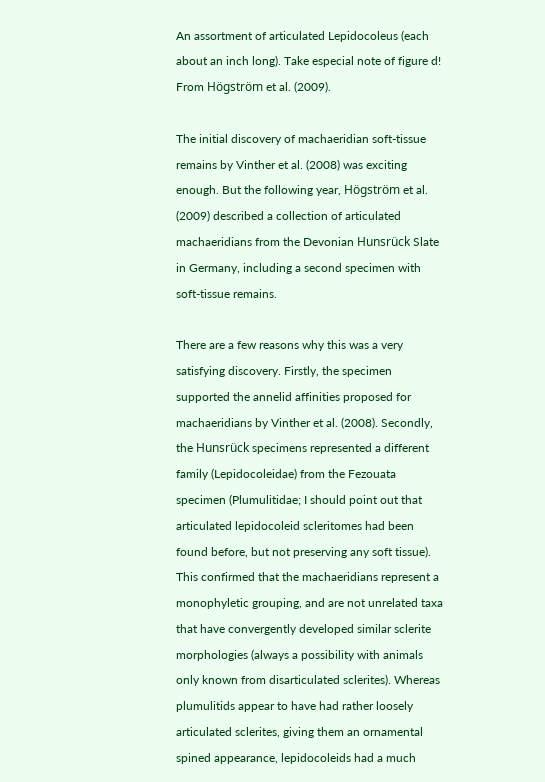An assortment of articulated Lepidocoleus (each about an inch long). Take especial note of figure d! From Högström et al. (2009).

The initial discovery of machaeridian soft-tissue remains by Vinther et al. (2008) was exciting enough. But the following year, Högström et al. (2009) described a collection of articulated machaeridians from the Devonian Hunsrück Slate in Germany, including a second specimen with soft-tissue remains.

There are a few reasons why this was a very satisfying discovery. Firstly, the specimen supported the annelid affinities proposed for machaeridians by Vinther et al. (2008). Secondly, the Hunsrück specimens represented a different family (Lepidocoleidae) from the Fezouata specimen (Plumulitidae; I should point out that articulated lepidocoleid scleritomes had been found before, but not preserving any soft tissue). This confirmed that the machaeridians represent a monophyletic grouping, and are not unrelated taxa that have convergently developed similar sclerite morphologies (always a possibility with animals only known from disarticulated sclerites). Whereas plumulitids appear to have had rather loosely articulated sclerites, giving them an ornamental spined appearance, lepidocoleids had a much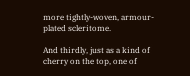more tightly-woven, armour-plated scleritome.

And thirdly, just as a kind of cherry on the top, one of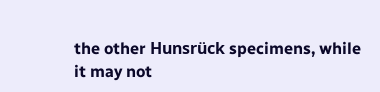the other Hunsrück specimens, while it may not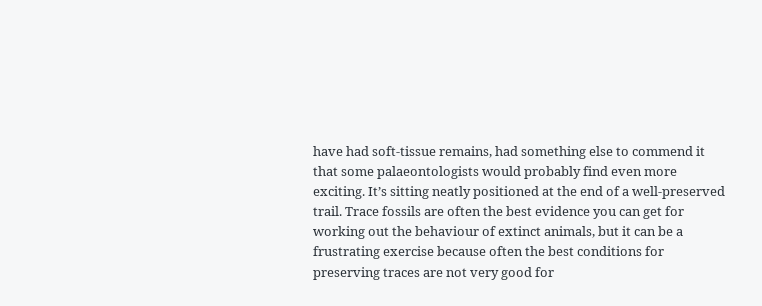have had soft-tissue remains, had something else to commend it that some palaeontologists would probably find even more exciting. It’s sitting neatly positioned at the end of a well-preserved trail. Trace fossils are often the best evidence you can get for working out the behaviour of extinct animals, but it can be a frustrating exercise because often the best conditions for preserving traces are not very good for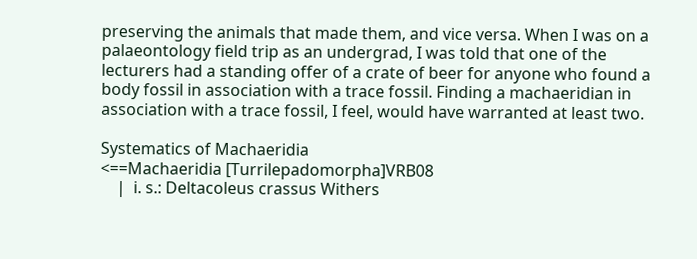preserving the animals that made them, and vice versa. When I was on a palaeontology field trip as an undergrad, I was told that one of the lecturers had a standing offer of a crate of beer for anyone who found a body fossil in association with a trace fossil. Finding a machaeridian in association with a trace fossil, I feel, would have warranted at least two.

Systematics of Machaeridia
<==Machaeridia [Turrilepadomorpha]VRB08
    |  i. s.: Deltacoleus crassus Withers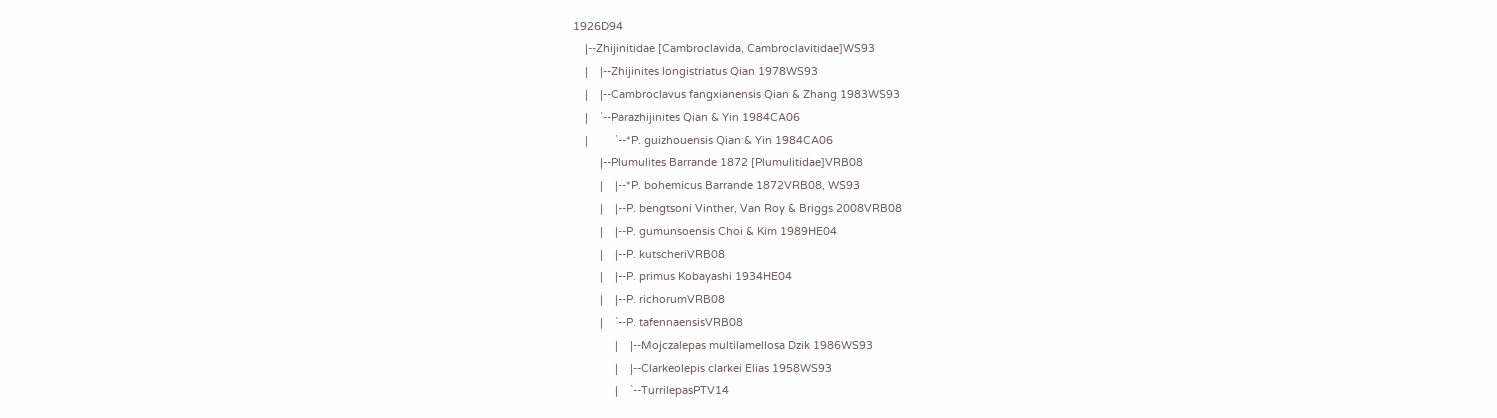1926D94
    |--Zhijinitidae [Cambroclavida, Cambroclavitidae]WS93
    |    |--Zhijinites longistriatus Qian 1978WS93
    |    |--Cambroclavus fangxianensis Qian & Zhang 1983WS93
    |    `--Parazhijinites Qian & Yin 1984CA06
    |         `--*P. guizhouensis Qian & Yin 1984CA06
         |--Plumulites Barrande 1872 [Plumulitidae]VRB08
         |    |--*P. bohemicus Barrande 1872VRB08, WS93
         |    |--P. bengtsoni Vinther, Van Roy & Briggs 2008VRB08
         |    |--P. gumunsoensis Choi & Kim 1989HE04
         |    |--P. kutscheriVRB08
         |    |--P. primus Kobayashi 1934HE04
         |    |--P. richorumVRB08
         |    `--P. tafennaensisVRB08
              |    |--Mojczalepas multilamellosa Dzik 1986WS93
              |    |--Clarkeolepis clarkei Elias 1958WS93
              |    `--TurrilepasPTV14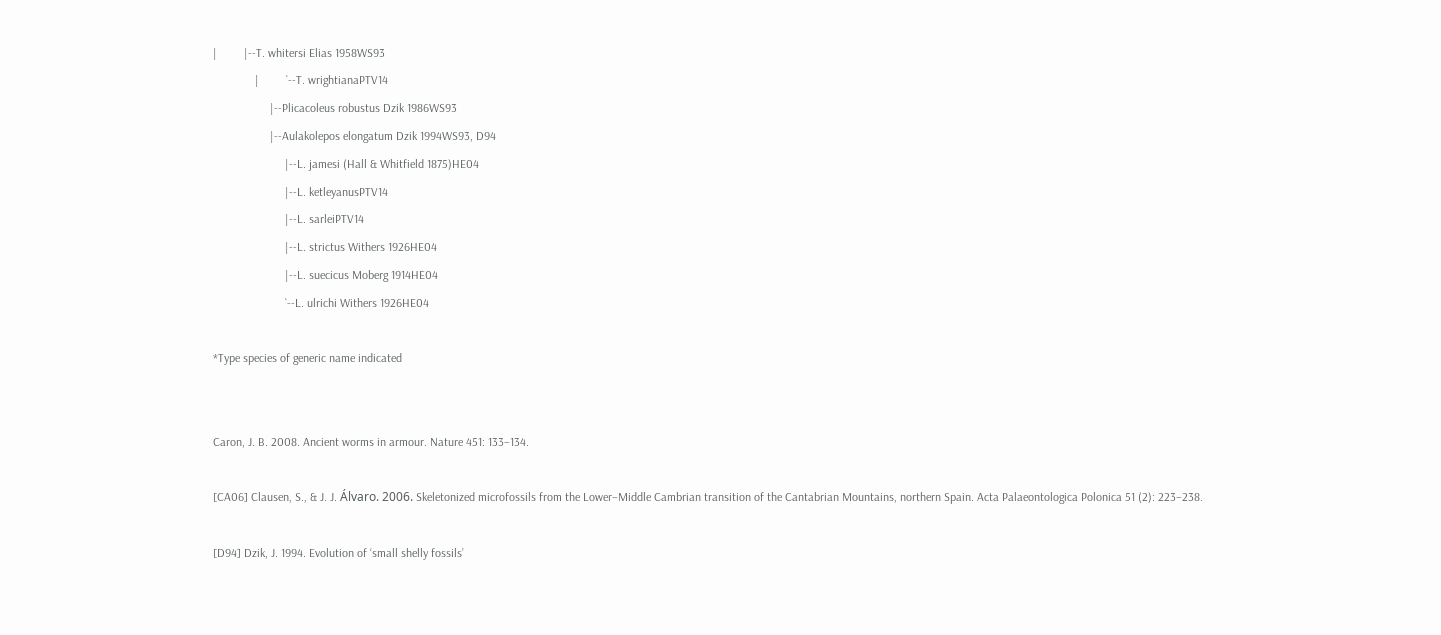|         |--T. whitersi Elias 1958WS93
              |         `--T. wrightianaPTV14
                   |--Plicacoleus robustus Dzik 1986WS93
                   |--Aulakolepos elongatum Dzik 1994WS93, D94
                        |--L. jamesi (Hall & Whitfield 1875)HE04
                        |--L. ketleyanusPTV14
                        |--L. sarleiPTV14
                        |--L. strictus Withers 1926HE04
                        |--L. suecicus Moberg 1914HE04
                        `--L. ulrichi Withers 1926HE04

*Type species of generic name indicated


Caron, J. B. 2008. Ancient worms in armour. Nature 451: 133–134.

[CA06] Clausen, S., & J. J. Álvaro. 2006. Skeletonized microfossils from the Lower–Middle Cambrian transition of the Cantabrian Mountains, northern Spain. Acta Palaeontologica Polonica 51 (2): 223–238.

[D94] Dzik, J. 1994. Evolution of ‘small shelly fossils’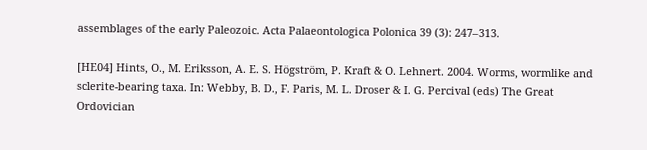assemblages of the early Paleozoic. Acta Palaeontologica Polonica 39 (3): 247–313.

[HE04] Hints, O., M. Eriksson, A. E. S. Högström, P. Kraft & O. Lehnert. 2004. Worms, wormlike and sclerite-bearing taxa. In: Webby, B. D., F. Paris, M. L. Droser & I. G. Percival (eds) The Great Ordovician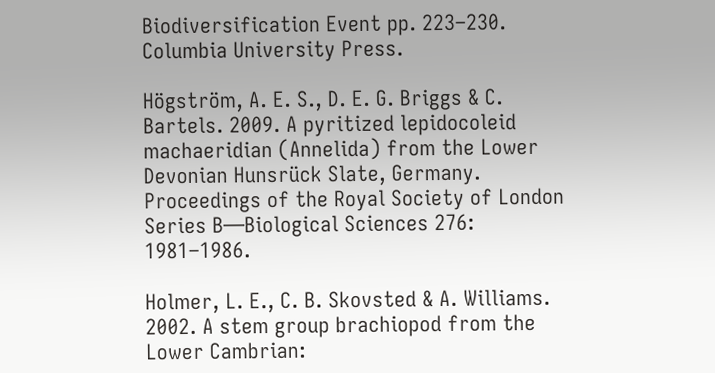Biodiversification Event pp. 223–230. Columbia University Press.

Högström, A. E. S., D. E. G. Briggs & C. Bartels. 2009. A pyritized lepidocoleid machaeridian (Annelida) from the Lower Devonian Hunsrück Slate, Germany. Proceedings of the Royal Society of London Series B—Biological Sciences 276: 1981–1986.

Holmer, L. E., C. B. Skovsted & A. Williams. 2002. A stem group brachiopod from the Lower Cambrian: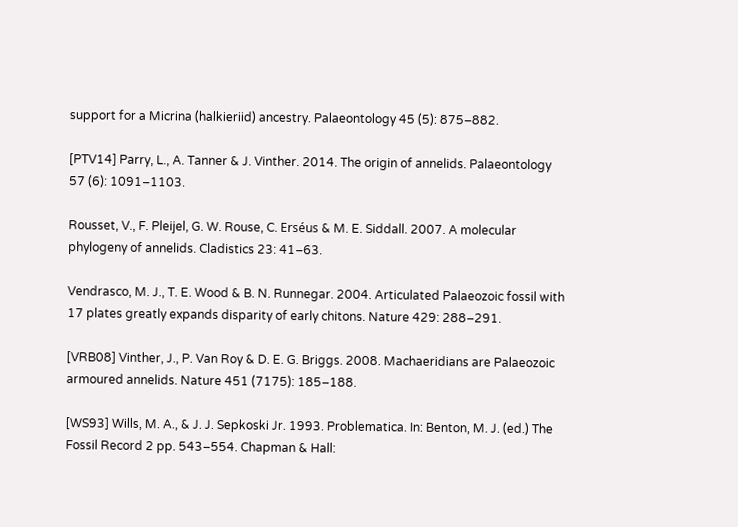support for a Micrina (halkieriid) ancestry. Palaeontology 45 (5): 875–882.

[PTV14] Parry, L., A. Tanner & J. Vinther. 2014. The origin of annelids. Palaeontology 57 (6): 1091–1103.

Rousset, V., F. Pleijel, G. W. Rouse, C. Erséus & M. E. Siddall. 2007. A molecular phylogeny of annelids. Cladistics 23: 41–63.

Vendrasco, M. J., T. E. Wood & B. N. Runnegar. 2004. Articulated Palaeozoic fossil with 17 plates greatly expands disparity of early chitons. Nature 429: 288–291.

[VRB08] Vinther, J., P. Van Roy & D. E. G. Briggs. 2008. Machaeridians are Palaeozoic armoured annelids. Nature 451 (7175): 185–188.

[WS93] Wills, M. A., & J. J. Sepkoski Jr. 1993. Problematica. In: Benton, M. J. (ed.) The Fossil Record 2 pp. 543–554. Chapman & Hall: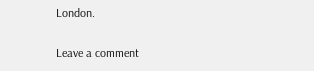London.

Leave a comment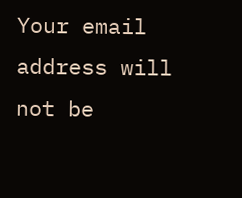Your email address will not be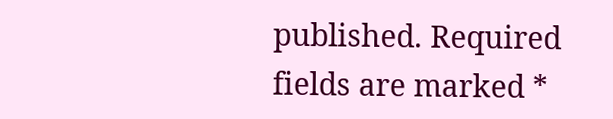published. Required fields are marked *